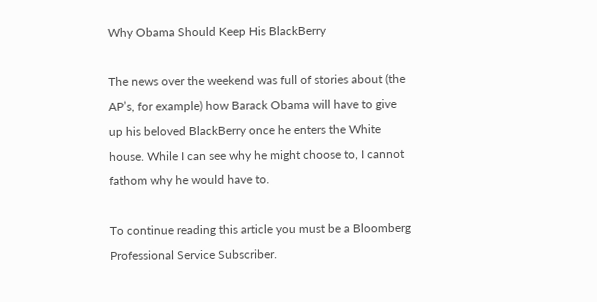Why Obama Should Keep His BlackBerry

The news over the weekend was full of stories about (the AP’s, for example) how Barack Obama will have to give up his beloved BlackBerry once he enters the White house. While I can see why he might choose to, I cannot fathom why he would have to.

To continue reading this article you must be a Bloomberg Professional Service Subscriber.